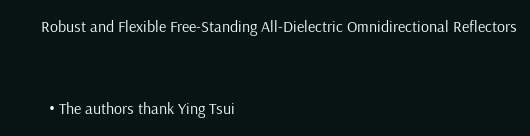Robust and Flexible Free-Standing All-Dielectric Omnidirectional Reflectors


  • The authors thank Ying Tsui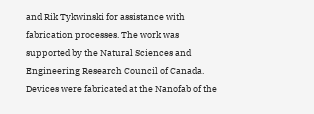and Rik Tykwinski for assistance with fabrication processes. The work was supported by the Natural Sciences and Engineering Research Council of Canada. Devices were fabricated at the Nanofab of the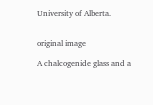University of Alberta.


original image

A chalcogenide glass and a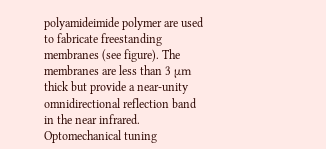polyamideimide polymer are used to fabricate freestanding membranes (see figure). The membranes are less than 3 μm thick but provide a near-unity omnidirectional reflection band in the near infrared. Optomechanical tuning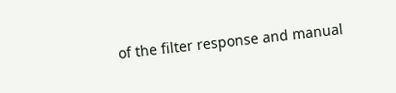of the filter response and manual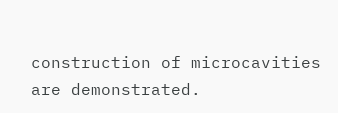construction of microcavities are demonstrated.